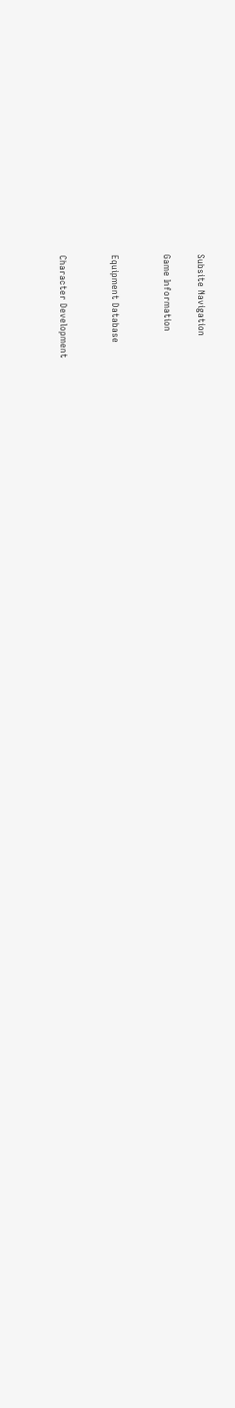Subsite Navigation

Game Information


Equipment Database


Character Development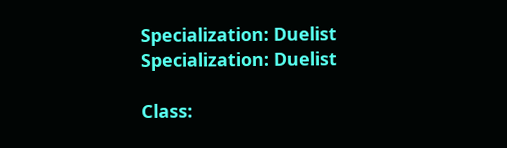Specialization: Duelist
Specialization: Duelist

Class: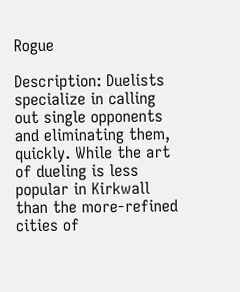Rogue

Description: Duelists specialize in calling out single opponents and eliminating them, quickly. While the art of dueling is less popular in Kirkwall than the more-refined cities of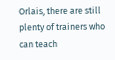Orlais, there are still plenty of trainers who can teach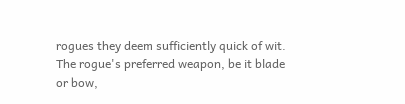rogues they deem sufficiently quick of wit. The rogue's preferred weapon, be it blade or bow,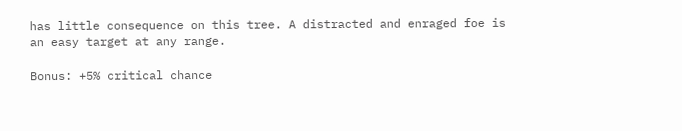has little consequence on this tree. A distracted and enraged foe is an easy target at any range.

Bonus: +5% critical chance